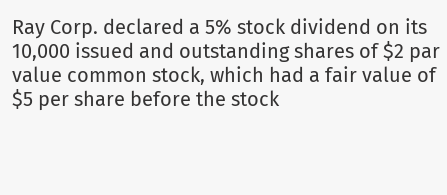Ray Corp. declared a 5% stock dividend on its 10,000 issued and outstanding shares of $2 par value common stock, which had a fair value of $5 per share before the stock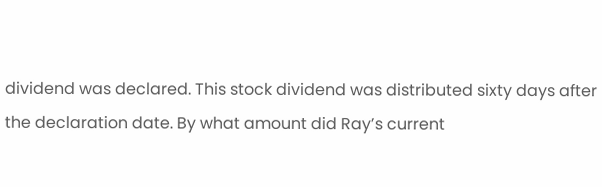dividend was declared. This stock dividend was distributed sixty days after the declaration date. By what amount did Ray’s current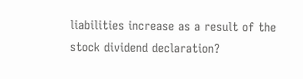liabilities increase as a result of the stock dividend declaration?